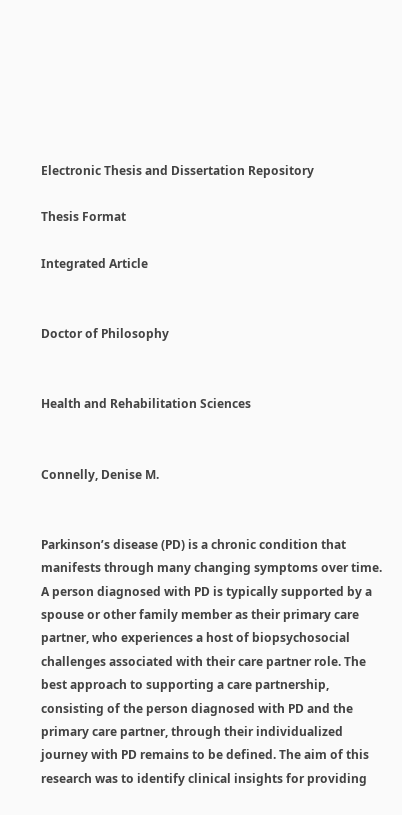Electronic Thesis and Dissertation Repository

Thesis Format

Integrated Article


Doctor of Philosophy


Health and Rehabilitation Sciences


Connelly, Denise M.


Parkinson’s disease (PD) is a chronic condition that manifests through many changing symptoms over time. A person diagnosed with PD is typically supported by a spouse or other family member as their primary care partner, who experiences a host of biopsychosocial challenges associated with their care partner role. The best approach to supporting a care partnership, consisting of the person diagnosed with PD and the primary care partner, through their individualized journey with PD remains to be defined. The aim of this research was to identify clinical insights for providing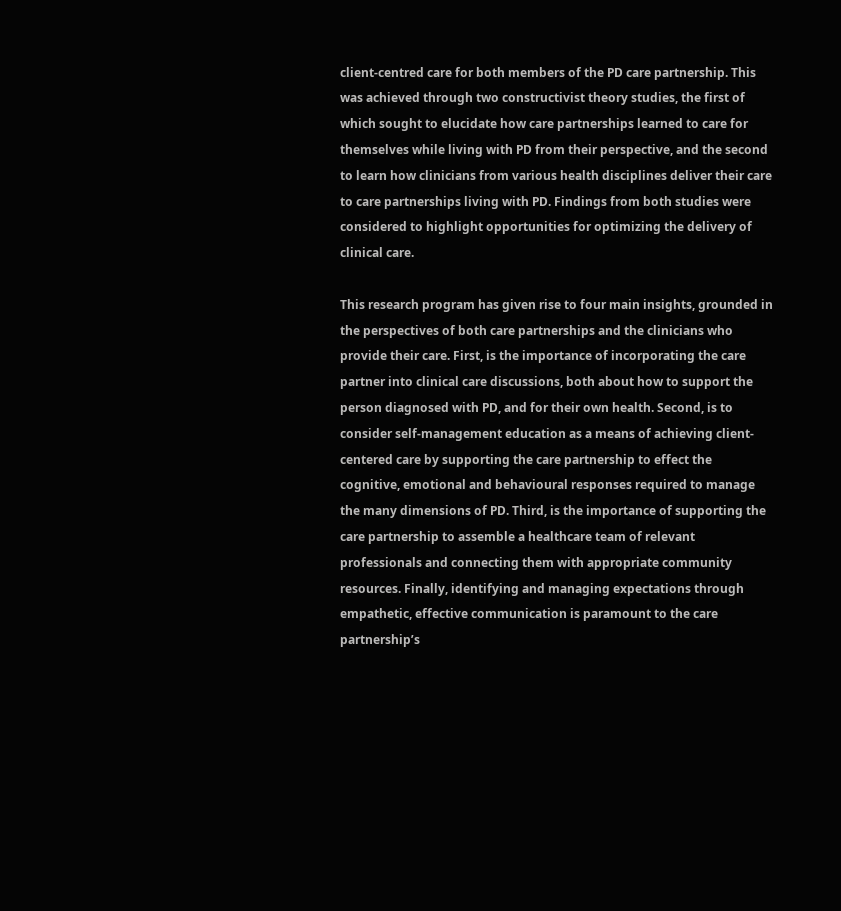client-centred care for both members of the PD care partnership. This was achieved through two constructivist theory studies, the first of which sought to elucidate how care partnerships learned to care for themselves while living with PD from their perspective, and the second to learn how clinicians from various health disciplines deliver their care to care partnerships living with PD. Findings from both studies were considered to highlight opportunities for optimizing the delivery of clinical care.

This research program has given rise to four main insights, grounded in the perspectives of both care partnerships and the clinicians who provide their care. First, is the importance of incorporating the care partner into clinical care discussions, both about how to support the person diagnosed with PD, and for their own health. Second, is to consider self-management education as a means of achieving client-centered care by supporting the care partnership to effect the cognitive, emotional and behavioural responses required to manage the many dimensions of PD. Third, is the importance of supporting the care partnership to assemble a healthcare team of relevant professionals and connecting them with appropriate community resources. Finally, identifying and managing expectations through empathetic, effective communication is paramount to the care partnership’s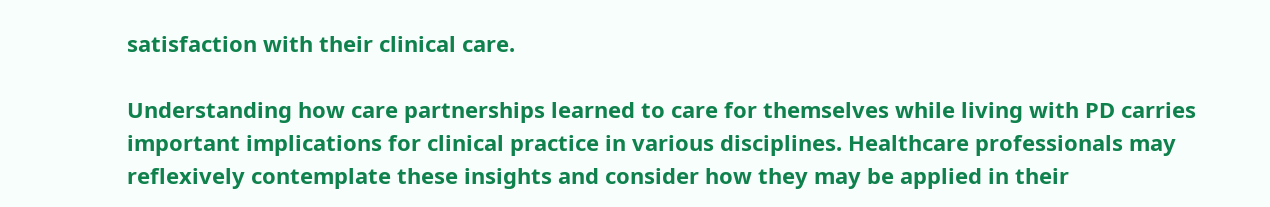satisfaction with their clinical care.

Understanding how care partnerships learned to care for themselves while living with PD carries important implications for clinical practice in various disciplines. Healthcare professionals may reflexively contemplate these insights and consider how they may be applied in their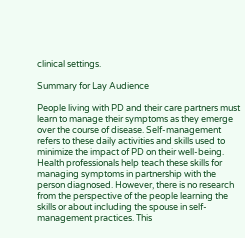clinical settings.

Summary for Lay Audience

People living with PD and their care partners must learn to manage their symptoms as they emerge over the course of disease. Self-management refers to these daily activities and skills used to minimize the impact of PD on their well-being. Health professionals help teach these skills for managing symptoms in partnership with the person diagnosed. However, there is no research from the perspective of the people learning the skills or about including the spouse in self-management practices. This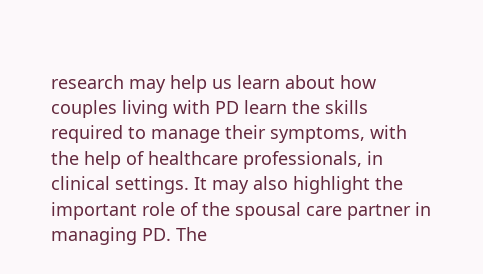research may help us learn about how couples living with PD learn the skills required to manage their symptoms, with the help of healthcare professionals, in clinical settings. It may also highlight the important role of the spousal care partner in managing PD. The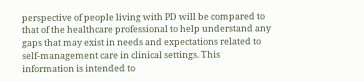perspective of people living with PD will be compared to that of the healthcare professional to help understand any gaps that may exist in needs and expectations related to self-management care in clinical settings. This information is intended to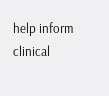help inform clinical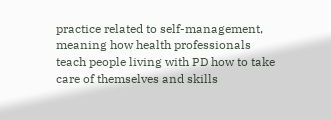practice related to self-management, meaning how health professionals teach people living with PD how to take care of themselves and skills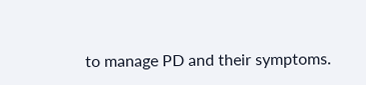to manage PD and their symptoms.